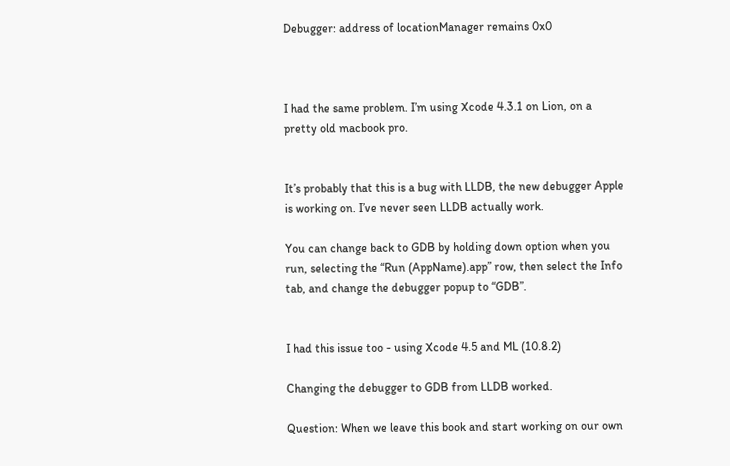Debugger: address of locationManager remains 0x0



I had the same problem. I’m using Xcode 4.3.1 on Lion, on a pretty old macbook pro.


It’s probably that this is a bug with LLDB, the new debugger Apple is working on. I’ve never seen LLDB actually work.

You can change back to GDB by holding down option when you run, selecting the “Run (AppName).app” row, then select the Info tab, and change the debugger popup to “GDB”.


I had this issue too - using Xcode 4.5 and ML (10.8.2)

Changing the debugger to GDB from LLDB worked.

Question: When we leave this book and start working on our own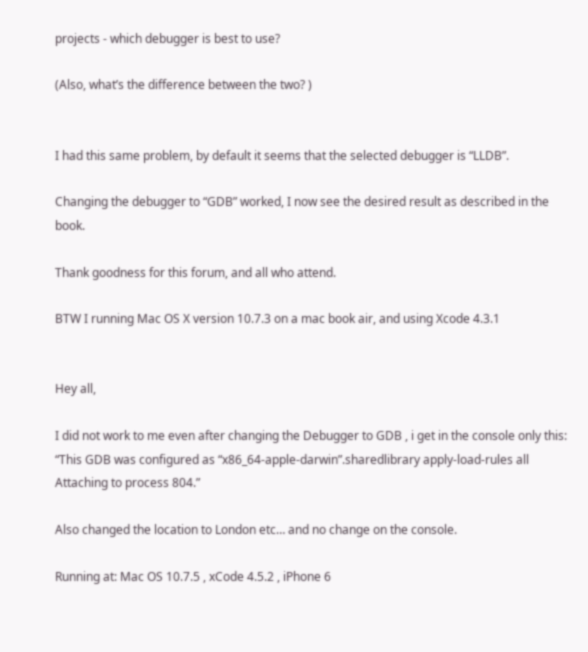projects - which debugger is best to use?

(Also, what’s the difference between the two? )


I had this same problem, by default it seems that the selected debugger is “LLDB”.

Changing the debugger to “GDB” worked, I now see the desired result as described in the book.

Thank goodness for this forum, and all who attend.

BTW I running Mac OS X version 10.7.3 on a mac book air, and using Xcode 4.3.1


Hey all,

I did not work to me even after changing the Debugger to GDB , i get in the console only this:
“This GDB was configured as “x86_64-apple-darwin”.sharedlibrary apply-load-rules all
Attaching to process 804.”

Also changed the location to London etc… and no change on the console.

Running at: Mac OS 10.7.5 , xCode 4.5.2 , iPhone 6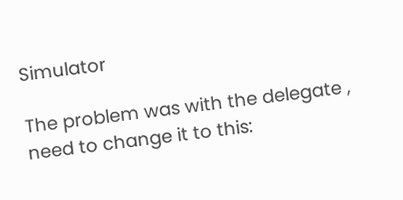Simulator

The problem was with the delegate , need to change it to this: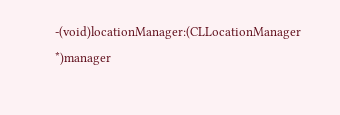-(void)locationManager:(CLLocationManager *)manager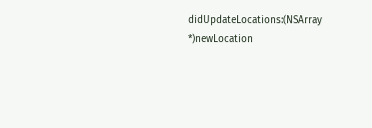didUpdateLocations:(NSArray *)newLocation